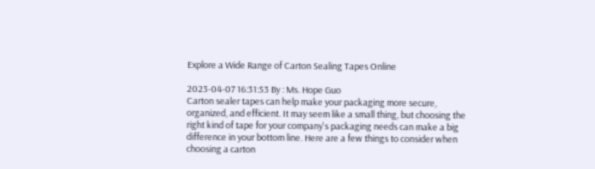Explore a Wide Range of Carton Sealing Tapes Online

2023-04-07 16:31:53 By : Ms. Hope Guo
Carton sealer tapes can help make your packaging more secure, organized, and efficient. It may seem like a small thing, but choosing the right kind of tape for your company's packaging needs can make a big difference in your bottom line. Here are a few things to consider when choosing a carton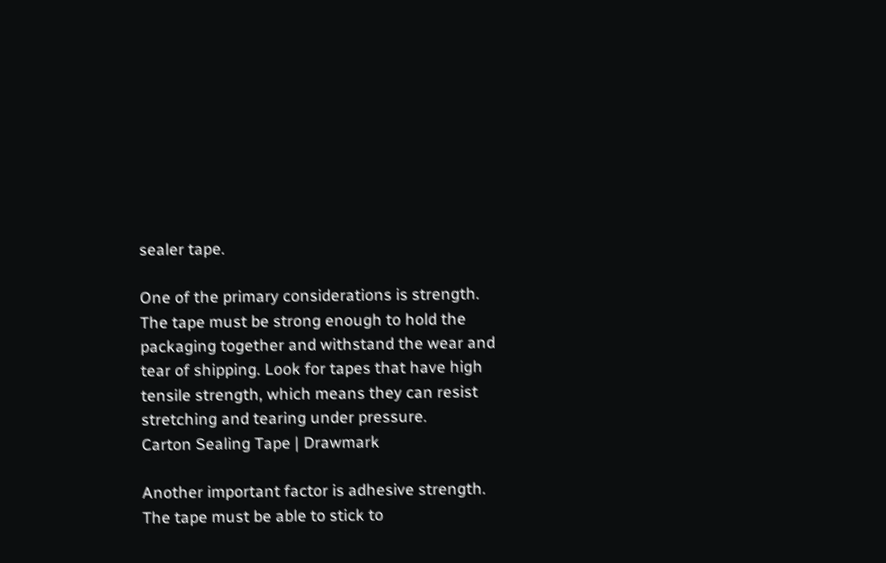sealer tape.

One of the primary considerations is strength. The tape must be strong enough to hold the packaging together and withstand the wear and tear of shipping. Look for tapes that have high tensile strength, which means they can resist stretching and tearing under pressure.
Carton Sealing Tape | Drawmark

Another important factor is adhesive strength. The tape must be able to stick to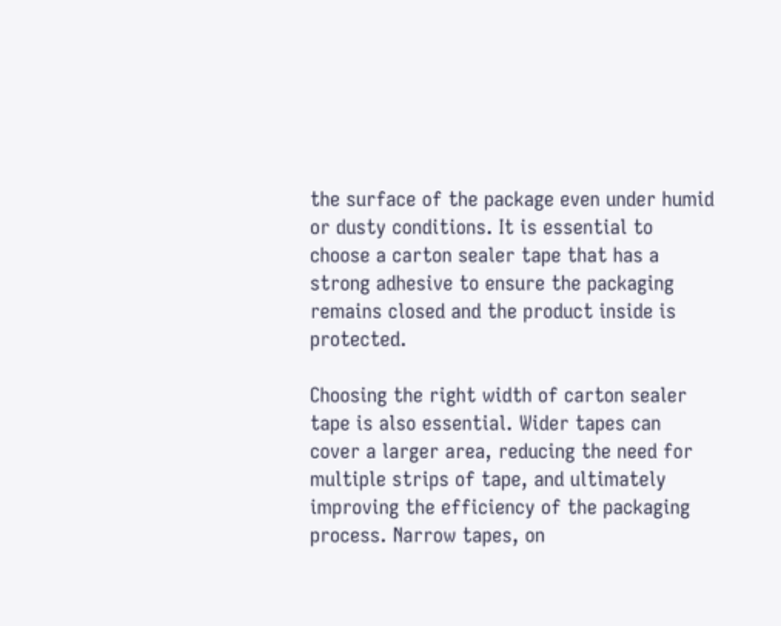the surface of the package even under humid or dusty conditions. It is essential to choose a carton sealer tape that has a strong adhesive to ensure the packaging remains closed and the product inside is protected.

Choosing the right width of carton sealer tape is also essential. Wider tapes can cover a larger area, reducing the need for multiple strips of tape, and ultimately improving the efficiency of the packaging process. Narrow tapes, on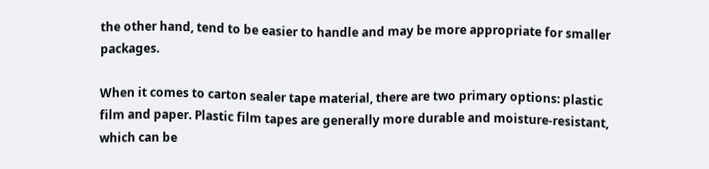the other hand, tend to be easier to handle and may be more appropriate for smaller packages.

When it comes to carton sealer tape material, there are two primary options: plastic film and paper. Plastic film tapes are generally more durable and moisture-resistant, which can be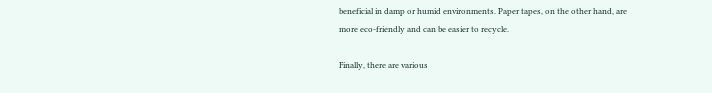beneficial in damp or humid environments. Paper tapes, on the other hand, are more eco-friendly and can be easier to recycle.

Finally, there are various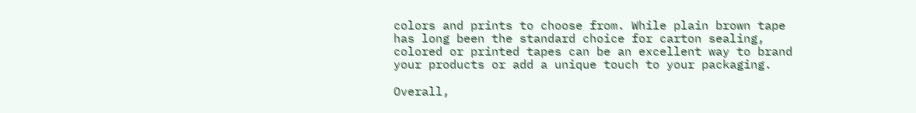colors and prints to choose from. While plain brown tape has long been the standard choice for carton sealing, colored or printed tapes can be an excellent way to brand your products or add a unique touch to your packaging.

Overall,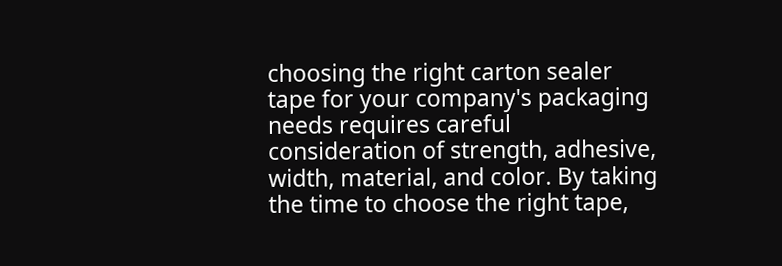choosing the right carton sealer tape for your company's packaging needs requires careful consideration of strength, adhesive, width, material, and color. By taking the time to choose the right tape,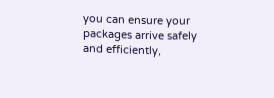you can ensure your packages arrive safely and efficiently,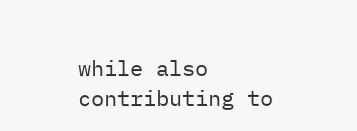while also contributing to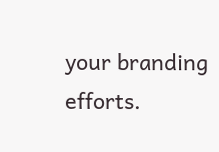your branding efforts.